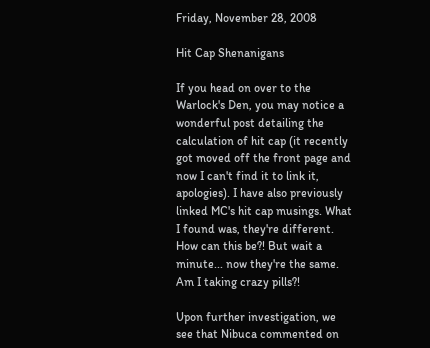Friday, November 28, 2008

Hit Cap Shenanigans

If you head on over to the Warlock's Den, you may notice a wonderful post detailing the calculation of hit cap (it recently got moved off the front page and now I can't find it to link it, apologies). I have also previously linked MC's hit cap musings. What I found was, they're different. How can this be?! But wait a minute... now they're the same. Am I taking crazy pills?!

Upon further investigation, we see that Nibuca commented on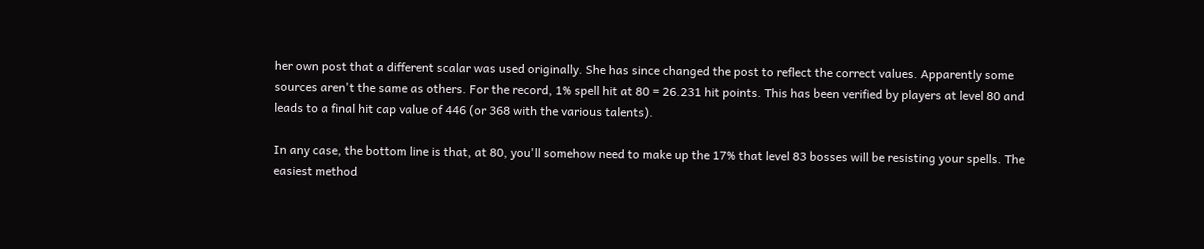her own post that a different scalar was used originally. She has since changed the post to reflect the correct values. Apparently some sources aren't the same as others. For the record, 1% spell hit at 80 = 26.231 hit points. This has been verified by players at level 80 and leads to a final hit cap value of 446 (or 368 with the various talents).

In any case, the bottom line is that, at 80, you'll somehow need to make up the 17% that level 83 bosses will be resisting your spells. The easiest method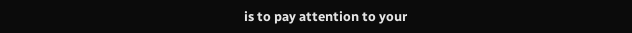is to pay attention to your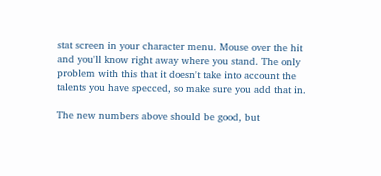stat screen in your character menu. Mouse over the hit and you'll know right away where you stand. The only problem with this that it doesn't take into account the talents you have specced, so make sure you add that in.

The new numbers above should be good, but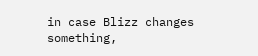in case Blizz changes something,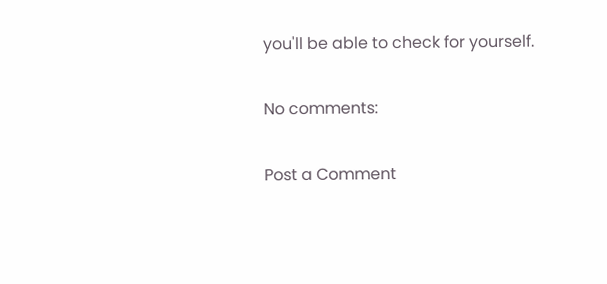you'll be able to check for yourself.

No comments:

Post a Comment